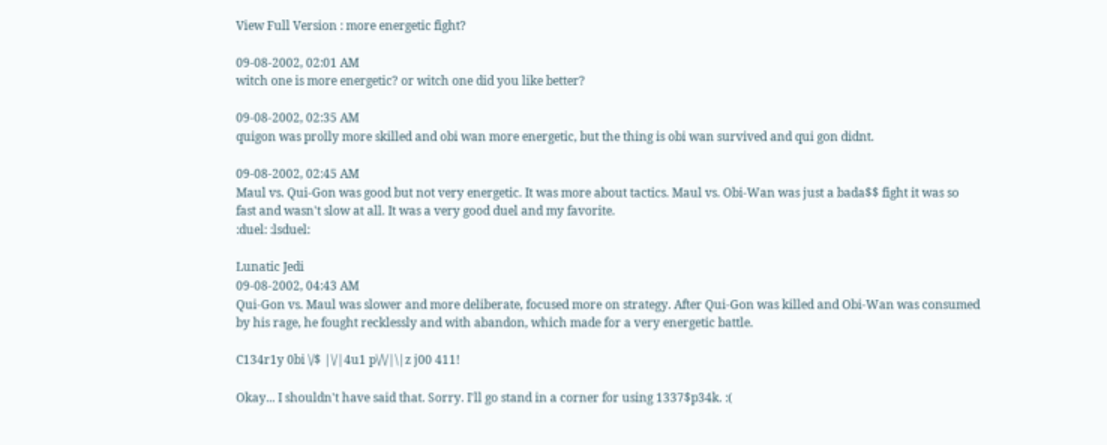View Full Version : more energetic fight?

09-08-2002, 02:01 AM
witch one is more energetic? or witch one did you like better?

09-08-2002, 02:35 AM
quigon was prolly more skilled and obi wan more energetic, but the thing is obi wan survived and qui gon didnt.

09-08-2002, 02:45 AM
Maul vs. Qui-Gon was good but not very energetic. It was more about tactics. Maul vs. Obi-Wan was just a bada$$ fight it was so fast and wasn't slow at all. It was a very good duel and my favorite.
:duel: :lsduel:

Lunatic Jedi
09-08-2002, 04:43 AM
Qui-Gon vs. Maul was slower and more deliberate, focused more on strategy. After Qui-Gon was killed and Obi-Wan was consumed by his rage, he fought recklessly and with abandon, which made for a very energetic battle.

C134r1y 0bi \/$ |\/|4u1 p\/\/|\|z j00 411!

Okay... I shouldn't have said that. Sorry. I'll go stand in a corner for using 1337$p34k. :(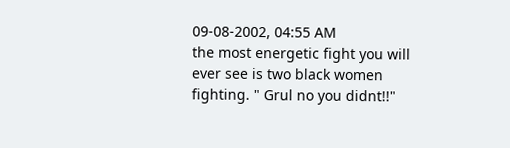09-08-2002, 04:55 AM
the most energetic fight you will ever see is two black women fighting. " Grul no you didnt!!"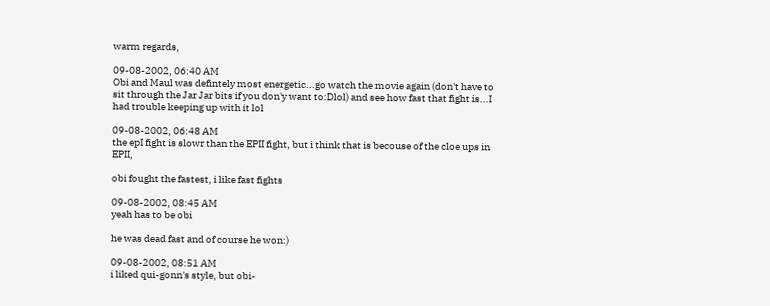warm regards,

09-08-2002, 06:40 AM
Obi and Maul was defintely most energetic...go watch the movie again (don't have to sit through the Jar Jar bits if you don'y want to:Dlol) and see how fast that fight is...I had trouble keeping up with it lol

09-08-2002, 06:48 AM
the epI fight is slowr than the EPII fight, but i think that is becouse of the cloe ups in EPII,

obi fought the fastest, i like fast fights

09-08-2002, 08:45 AM
yeah has to be obi

he was dead fast and of course he won:)

09-08-2002, 08:51 AM
i liked qui-gonn's style, but obi-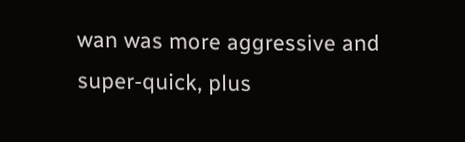wan was more aggressive and super-quick, plus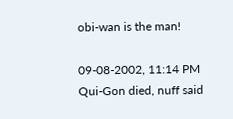obi-wan is the man!

09-08-2002, 11:14 PM
Qui-Gon died, nuff said